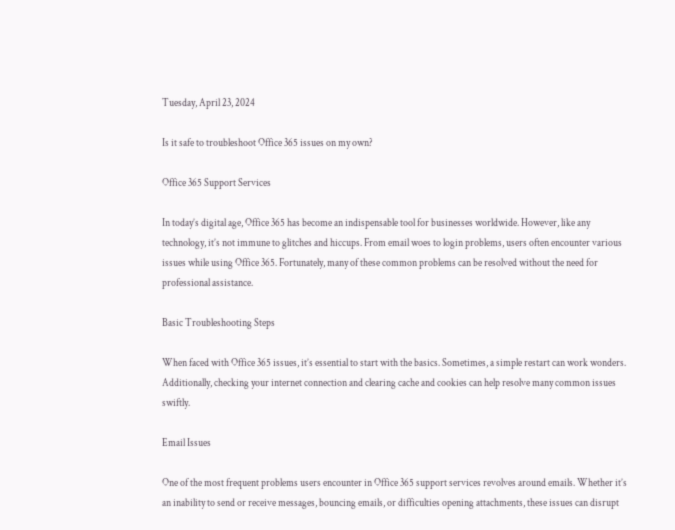Tuesday, April 23, 2024

Is it safe to troubleshoot Office 365 issues on my own?

Office 365 Support Services

In today’s digital age, Office 365 has become an indispensable tool for businesses worldwide. However, like any technology, it’s not immune to glitches and hiccups. From email woes to login problems, users often encounter various issues while using Office 365. Fortunately, many of these common problems can be resolved without the need for professional assistance.

Basic Troubleshooting Steps

When faced with Office 365 issues, it’s essential to start with the basics. Sometimes, a simple restart can work wonders. Additionally, checking your internet connection and clearing cache and cookies can help resolve many common issues swiftly.

Email Issues

One of the most frequent problems users encounter in Office 365 support services revolves around emails. Whether it’s an inability to send or receive messages, bouncing emails, or difficulties opening attachments, these issues can disrupt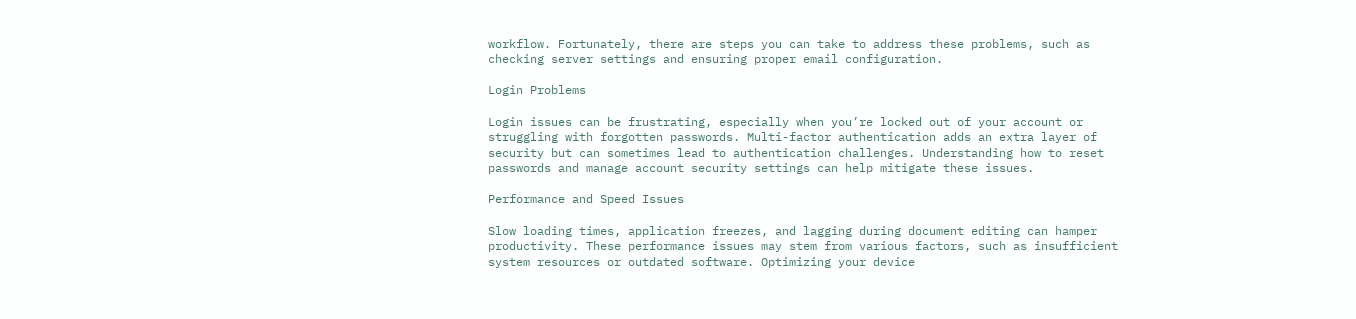workflow. Fortunately, there are steps you can take to address these problems, such as checking server settings and ensuring proper email configuration.

Login Problems

Login issues can be frustrating, especially when you’re locked out of your account or struggling with forgotten passwords. Multi-factor authentication adds an extra layer of security but can sometimes lead to authentication challenges. Understanding how to reset passwords and manage account security settings can help mitigate these issues.

Performance and Speed Issues

Slow loading times, application freezes, and lagging during document editing can hamper productivity. These performance issues may stem from various factors, such as insufficient system resources or outdated software. Optimizing your device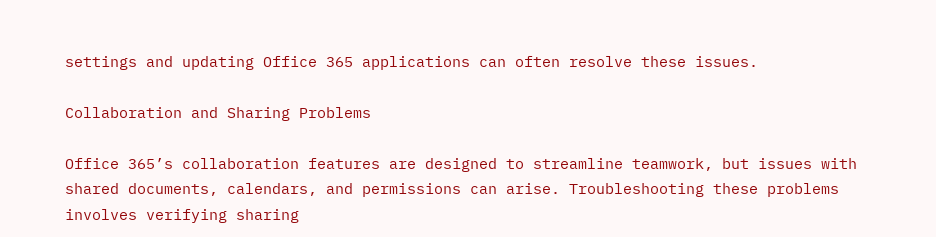settings and updating Office 365 applications can often resolve these issues.

Collaboration and Sharing Problems

Office 365’s collaboration features are designed to streamline teamwork, but issues with shared documents, calendars, and permissions can arise. Troubleshooting these problems involves verifying sharing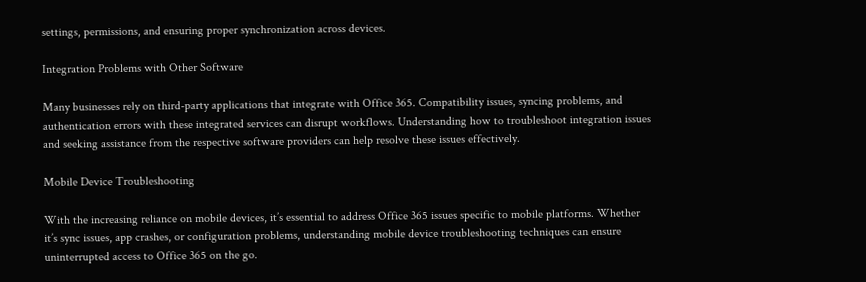settings, permissions, and ensuring proper synchronization across devices.

Integration Problems with Other Software

Many businesses rely on third-party applications that integrate with Office 365. Compatibility issues, syncing problems, and authentication errors with these integrated services can disrupt workflows. Understanding how to troubleshoot integration issues and seeking assistance from the respective software providers can help resolve these issues effectively.

Mobile Device Troubleshooting

With the increasing reliance on mobile devices, it’s essential to address Office 365 issues specific to mobile platforms. Whether it’s sync issues, app crashes, or configuration problems, understanding mobile device troubleshooting techniques can ensure uninterrupted access to Office 365 on the go.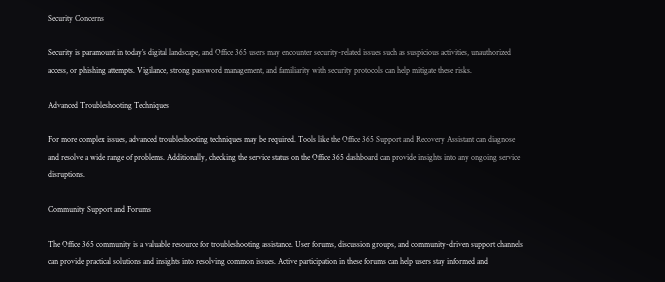Security Concerns

Security is paramount in today’s digital landscape, and Office 365 users may encounter security-related issues such as suspicious activities, unauthorized access, or phishing attempts. Vigilance, strong password management, and familiarity with security protocols can help mitigate these risks.

Advanced Troubleshooting Techniques

For more complex issues, advanced troubleshooting techniques may be required. Tools like the Office 365 Support and Recovery Assistant can diagnose and resolve a wide range of problems. Additionally, checking the service status on the Office 365 dashboard can provide insights into any ongoing service disruptions.

Community Support and Forums

The Office 365 community is a valuable resource for troubleshooting assistance. User forums, discussion groups, and community-driven support channels can provide practical solutions and insights into resolving common issues. Active participation in these forums can help users stay informed and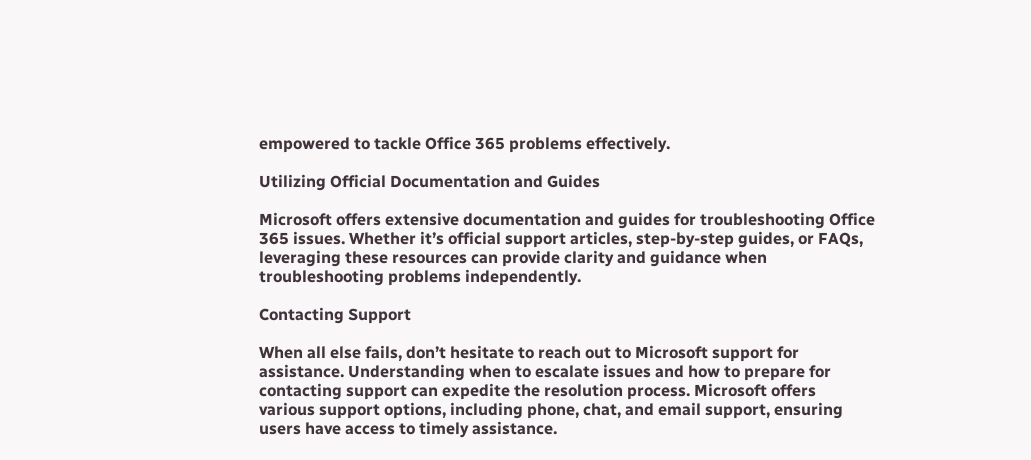empowered to tackle Office 365 problems effectively.

Utilizing Official Documentation and Guides

Microsoft offers extensive documentation and guides for troubleshooting Office 365 issues. Whether it’s official support articles, step-by-step guides, or FAQs, leveraging these resources can provide clarity and guidance when troubleshooting problems independently.

Contacting Support

When all else fails, don’t hesitate to reach out to Microsoft support for assistance. Understanding when to escalate issues and how to prepare for contacting support can expedite the resolution process. Microsoft offers various support options, including phone, chat, and email support, ensuring users have access to timely assistance.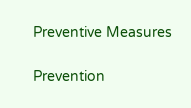Preventive Measures

Prevention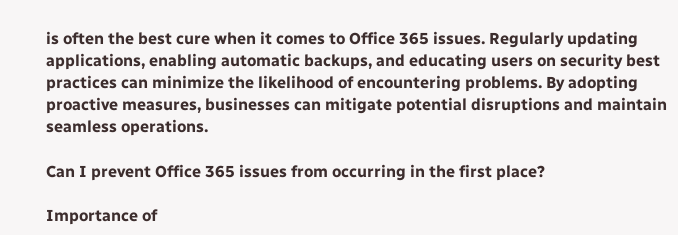is often the best cure when it comes to Office 365 issues. Regularly updating applications, enabling automatic backups, and educating users on security best practices can minimize the likelihood of encountering problems. By adopting proactive measures, businesses can mitigate potential disruptions and maintain seamless operations.

Can I prevent Office 365 issues from occurring in the first place?

Importance of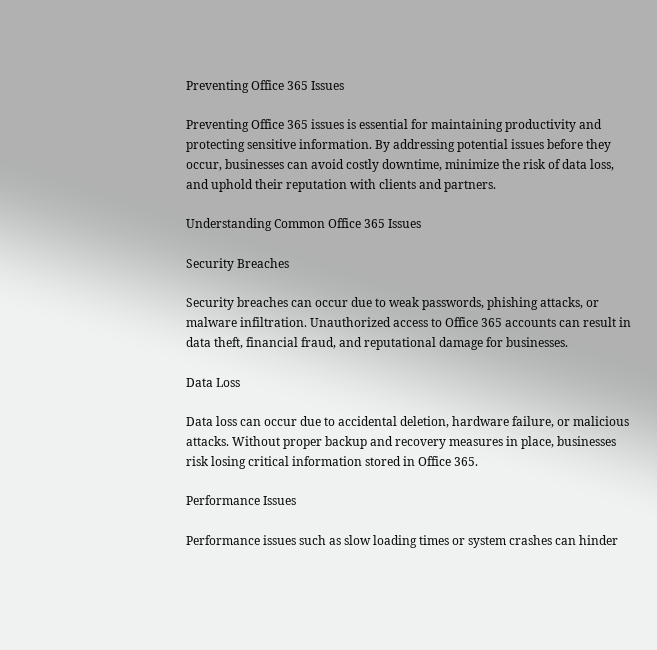Preventing Office 365 Issues

Preventing Office 365 issues is essential for maintaining productivity and protecting sensitive information. By addressing potential issues before they occur, businesses can avoid costly downtime, minimize the risk of data loss, and uphold their reputation with clients and partners.

Understanding Common Office 365 Issues

Security Breaches

Security breaches can occur due to weak passwords, phishing attacks, or malware infiltration. Unauthorized access to Office 365 accounts can result in data theft, financial fraud, and reputational damage for businesses.

Data Loss

Data loss can occur due to accidental deletion, hardware failure, or malicious attacks. Without proper backup and recovery measures in place, businesses risk losing critical information stored in Office 365.

Performance Issues

Performance issues such as slow loading times or system crashes can hinder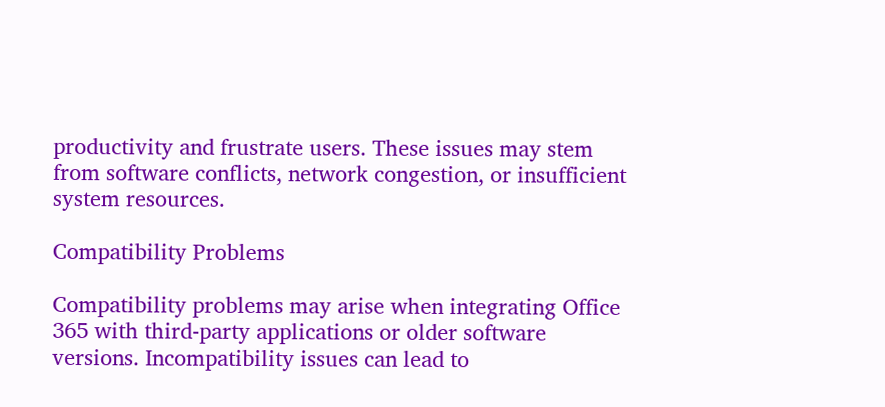productivity and frustrate users. These issues may stem from software conflicts, network congestion, or insufficient system resources.

Compatibility Problems

Compatibility problems may arise when integrating Office 365 with third-party applications or older software versions. Incompatibility issues can lead to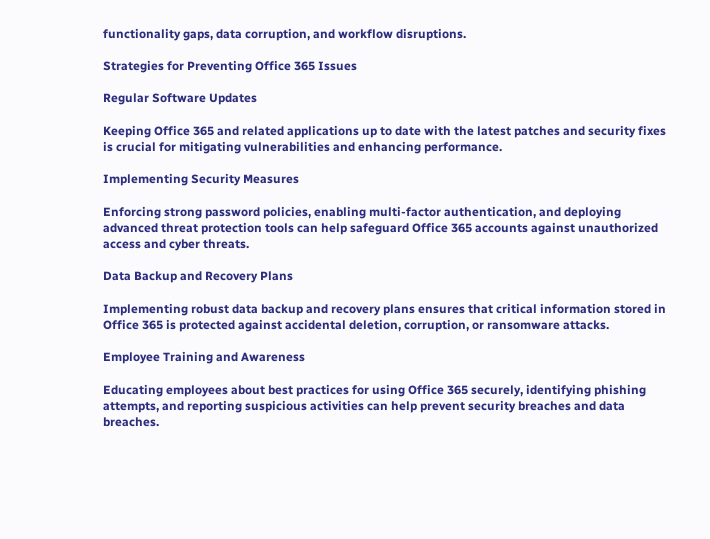functionality gaps, data corruption, and workflow disruptions.

Strategies for Preventing Office 365 Issues

Regular Software Updates

Keeping Office 365 and related applications up to date with the latest patches and security fixes is crucial for mitigating vulnerabilities and enhancing performance.

Implementing Security Measures

Enforcing strong password policies, enabling multi-factor authentication, and deploying advanced threat protection tools can help safeguard Office 365 accounts against unauthorized access and cyber threats.

Data Backup and Recovery Plans

Implementing robust data backup and recovery plans ensures that critical information stored in Office 365 is protected against accidental deletion, corruption, or ransomware attacks.

Employee Training and Awareness

Educating employees about best practices for using Office 365 securely, identifying phishing attempts, and reporting suspicious activities can help prevent security breaches and data breaches.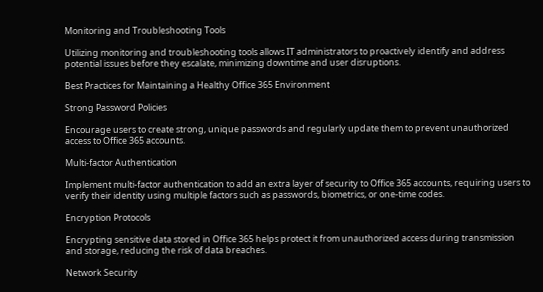Monitoring and Troubleshooting Tools

Utilizing monitoring and troubleshooting tools allows IT administrators to proactively identify and address potential issues before they escalate, minimizing downtime and user disruptions.

Best Practices for Maintaining a Healthy Office 365 Environment

Strong Password Policies

Encourage users to create strong, unique passwords and regularly update them to prevent unauthorized access to Office 365 accounts.

Multi-factor Authentication

Implement multi-factor authentication to add an extra layer of security to Office 365 accounts, requiring users to verify their identity using multiple factors such as passwords, biometrics, or one-time codes.

Encryption Protocols

Encrypting sensitive data stored in Office 365 helps protect it from unauthorized access during transmission and storage, reducing the risk of data breaches.

Network Security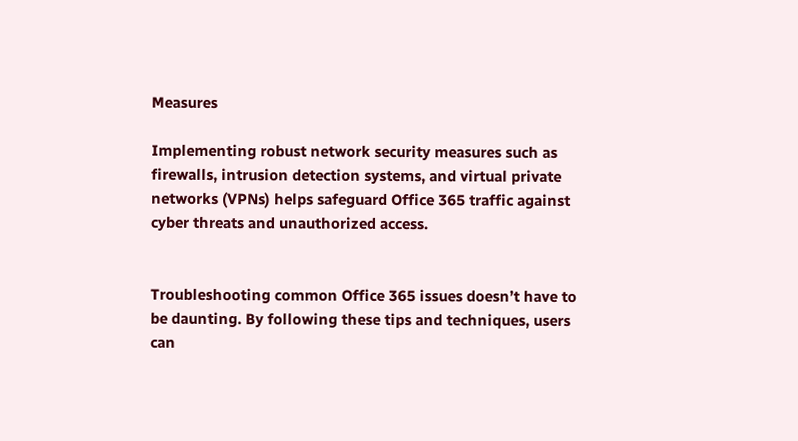Measures

Implementing robust network security measures such as firewalls, intrusion detection systems, and virtual private networks (VPNs) helps safeguard Office 365 traffic against cyber threats and unauthorized access.


Troubleshooting common Office 365 issues doesn’t have to be daunting. By following these tips and techniques, users can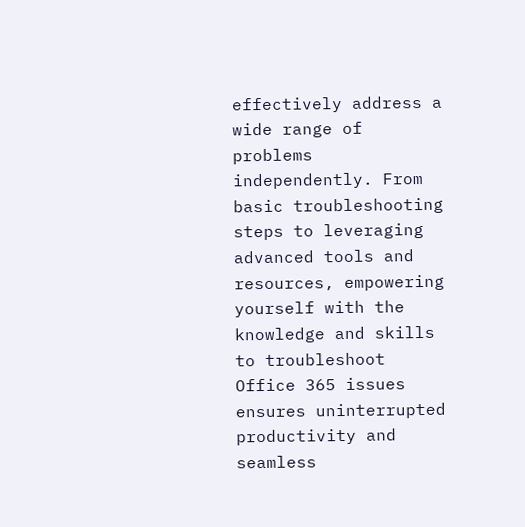effectively address a wide range of problems independently. From basic troubleshooting steps to leveraging advanced tools and resources, empowering yourself with the knowledge and skills to troubleshoot Office 365 issues ensures uninterrupted productivity and seamless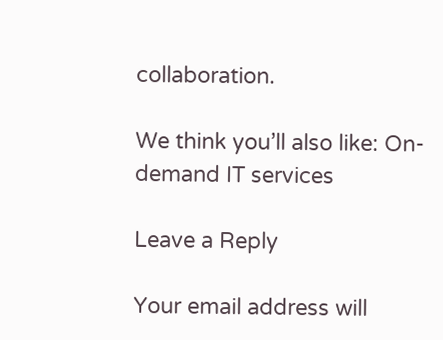collaboration.

We think you’ll also like: On-demand IT services

Leave a Reply

Your email address will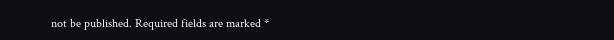not be published. Required fields are marked *